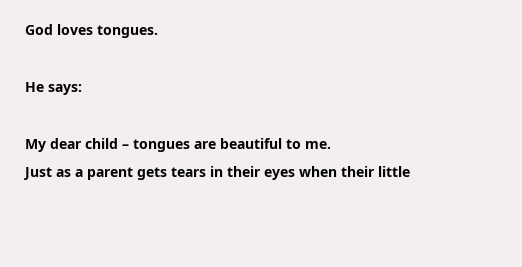God loves tongues.

He says:

My dear child – tongues are beautiful to me.
Just as a parent gets tears in their eyes when their little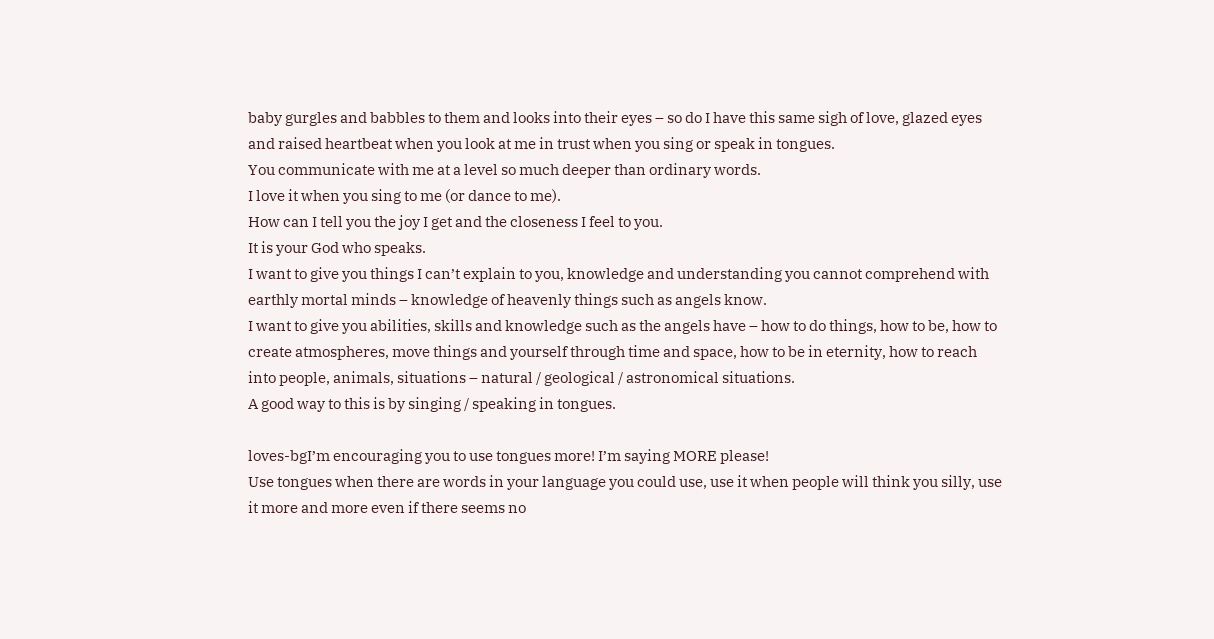baby gurgles and babbles to them and looks into their eyes – so do I have this same sigh of love, glazed eyes and raised heartbeat when you look at me in trust when you sing or speak in tongues.
You communicate with me at a level so much deeper than ordinary words.
I love it when you sing to me (or dance to me).
How can I tell you the joy I get and the closeness I feel to you.
It is your God who speaks.
I want to give you things I can’t explain to you, knowledge and understanding you cannot comprehend with earthly mortal minds – knowledge of heavenly things such as angels know.
I want to give you abilities, skills and knowledge such as the angels have – how to do things, how to be, how to create atmospheres, move things and yourself through time and space, how to be in eternity, how to reach into people, animals, situations – natural / geological / astronomical situations.
A good way to this is by singing / speaking in tongues.

loves-bgI’m encouraging you to use tongues more! I’m saying MORE please!
Use tongues when there are words in your language you could use, use it when people will think you silly, use it more and more even if there seems no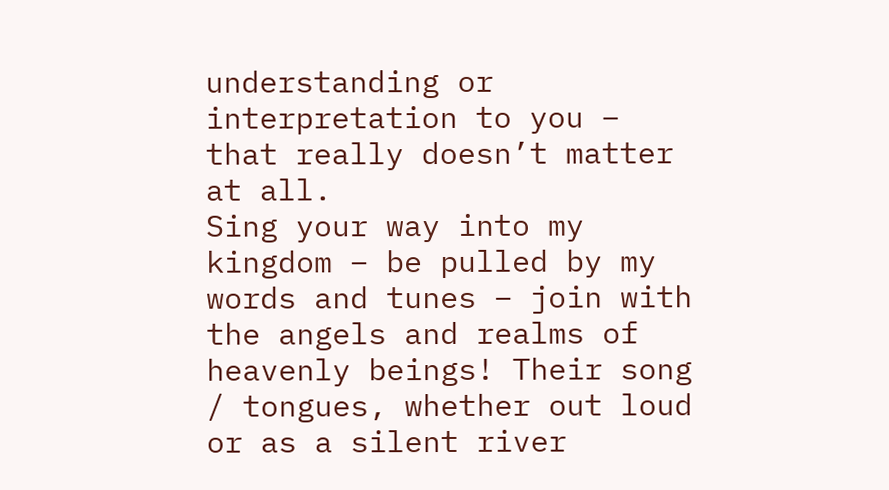understanding or interpretation to you – that really doesn’t matter at all.
Sing your way into my kingdom – be pulled by my words and tunes – join with the angels and realms of heavenly beings! Their song / tongues, whether out loud or as a silent river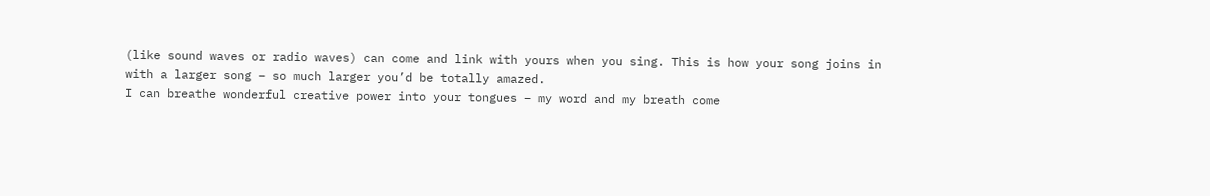(like sound waves or radio waves) can come and link with yours when you sing. This is how your song joins in with a larger song – so much larger you’d be totally amazed.
I can breathe wonderful creative power into your tongues – my word and my breath come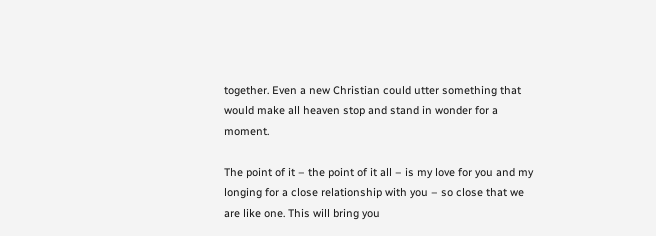together. Even a new Christian could utter something that would make all heaven stop and stand in wonder for a moment.

The point of it – the point of it all – is my love for you and my longing for a close relationship with you – so close that we are like one. This will bring you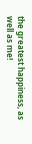the greatest happiness, as well as me!